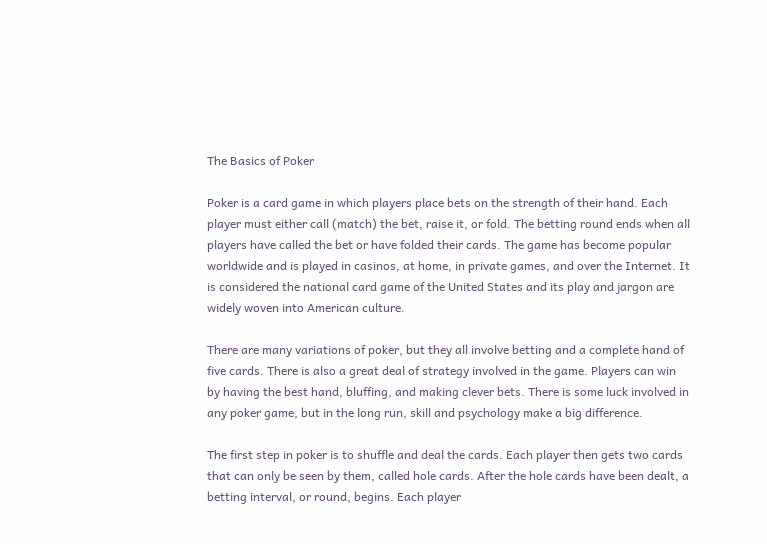The Basics of Poker

Poker is a card game in which players place bets on the strength of their hand. Each player must either call (match) the bet, raise it, or fold. The betting round ends when all players have called the bet or have folded their cards. The game has become popular worldwide and is played in casinos, at home, in private games, and over the Internet. It is considered the national card game of the United States and its play and jargon are widely woven into American culture.

There are many variations of poker, but they all involve betting and a complete hand of five cards. There is also a great deal of strategy involved in the game. Players can win by having the best hand, bluffing, and making clever bets. There is some luck involved in any poker game, but in the long run, skill and psychology make a big difference.

The first step in poker is to shuffle and deal the cards. Each player then gets two cards that can only be seen by them, called hole cards. After the hole cards have been dealt, a betting interval, or round, begins. Each player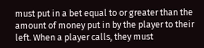must put in a bet equal to or greater than the amount of money put in by the player to their left. When a player calls, they must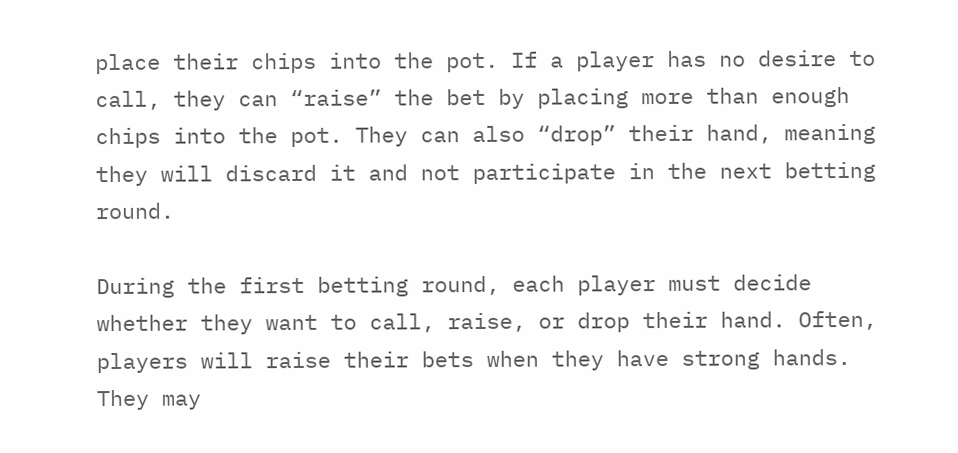place their chips into the pot. If a player has no desire to call, they can “raise” the bet by placing more than enough chips into the pot. They can also “drop” their hand, meaning they will discard it and not participate in the next betting round.

During the first betting round, each player must decide whether they want to call, raise, or drop their hand. Often, players will raise their bets when they have strong hands. They may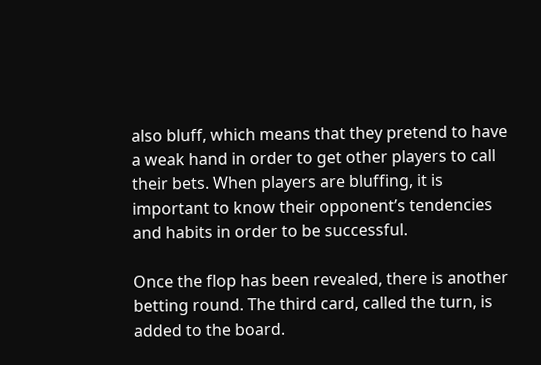also bluff, which means that they pretend to have a weak hand in order to get other players to call their bets. When players are bluffing, it is important to know their opponent’s tendencies and habits in order to be successful.

Once the flop has been revealed, there is another betting round. The third card, called the turn, is added to the board.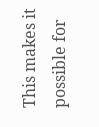This makes it possible for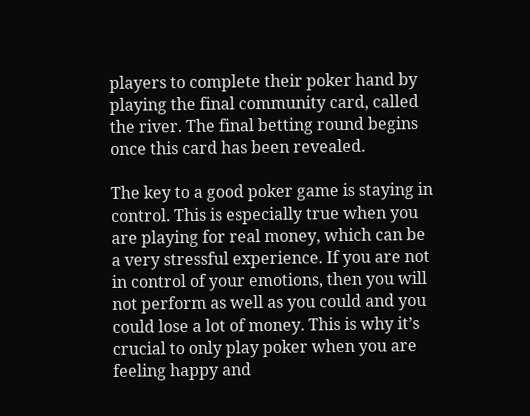players to complete their poker hand by playing the final community card, called the river. The final betting round begins once this card has been revealed.

The key to a good poker game is staying in control. This is especially true when you are playing for real money, which can be a very stressful experience. If you are not in control of your emotions, then you will not perform as well as you could and you could lose a lot of money. This is why it’s crucial to only play poker when you are feeling happy and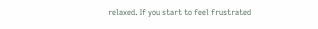relaxed. If you start to feel frustrated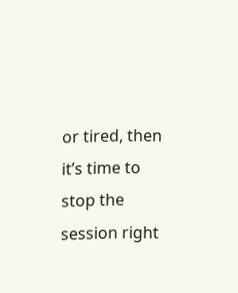or tired, then it’s time to stop the session right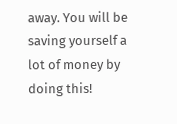away. You will be saving yourself a lot of money by doing this!